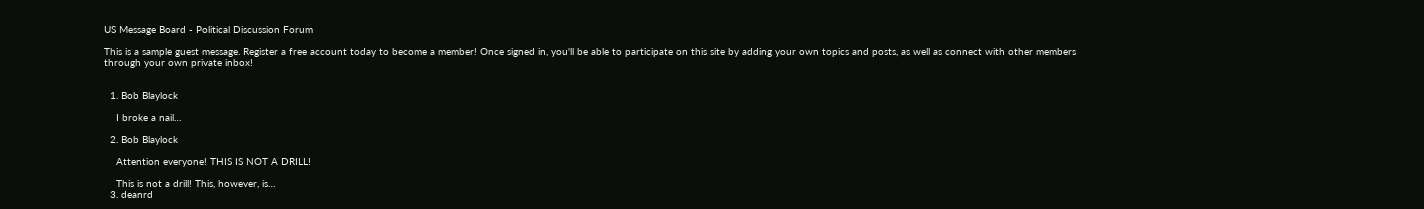US Message Board - Political Discussion Forum

This is a sample guest message. Register a free account today to become a member! Once signed in, you'll be able to participate on this site by adding your own topics and posts, as well as connect with other members through your own private inbox!


  1. Bob Blaylock

    I broke a nail…

  2. Bob Blaylock

    Attention everyone! THIS IS NOT A DRILL!

    This is not a drill! This, however, is…
  3. deanrd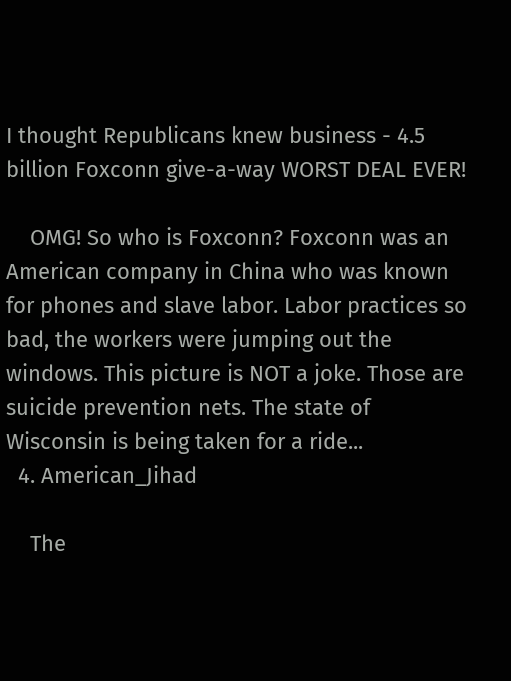I thought Republicans knew business - 4.5 billion Foxconn give-a-way WORST DEAL EVER!

    OMG! So who is Foxconn? Foxconn was an American company in China who was known for phones and slave labor. Labor practices so bad, the workers were jumping out the windows. This picture is NOT a joke. Those are suicide prevention nets. The state of Wisconsin is being taken for a ride...
  4. American_Jihad

    The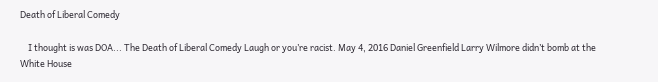Death of Liberal Comedy

    I thought is was DOA... The Death of Liberal Comedy Laugh or you’re racist. May 4, 2016 Daniel Greenfield Larry Wilmore didn’t bomb at the White House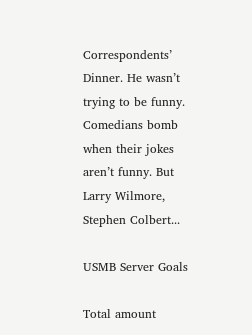Correspondents’ Dinner. He wasn’t trying to be funny. Comedians bomb when their jokes aren’t funny. But Larry Wilmore, Stephen Colbert...

USMB Server Goals

Total amount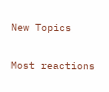New Topics

Most reactions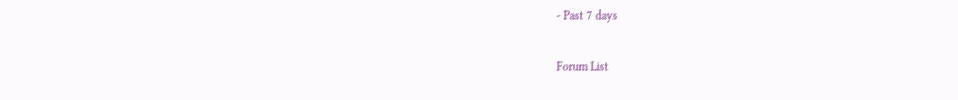- Past 7 days

Forum List